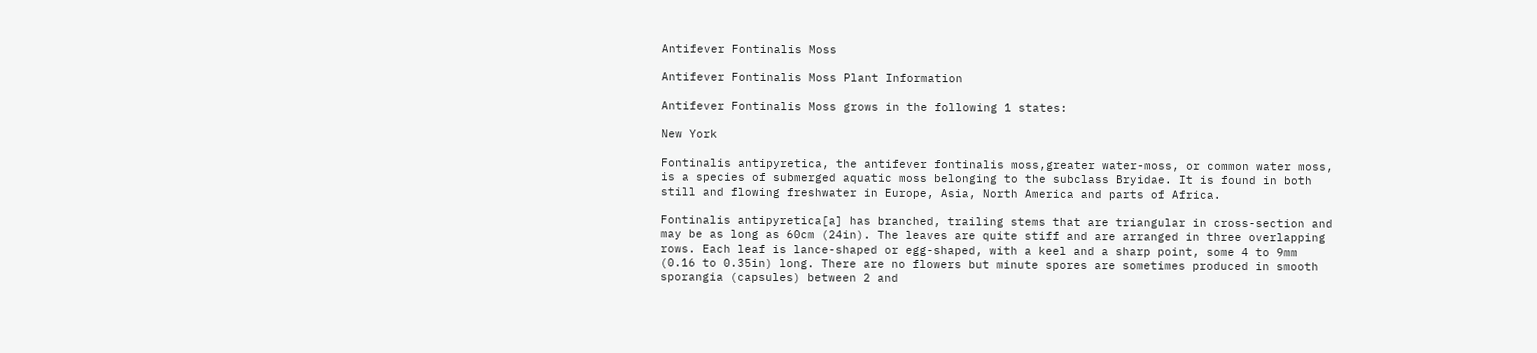Antifever Fontinalis Moss

Antifever Fontinalis Moss Plant Information

Antifever Fontinalis Moss grows in the following 1 states:

New York

Fontinalis antipyretica, the antifever fontinalis moss,greater water-moss, or common water moss, is a species of submerged aquatic moss belonging to the subclass Bryidae. It is found in both still and flowing freshwater in Europe, Asia, North America and parts of Africa.

Fontinalis antipyretica[a] has branched, trailing stems that are triangular in cross-section and may be as long as 60cm (24in). The leaves are quite stiff and are arranged in three overlapping rows. Each leaf is lance-shaped or egg-shaped, with a keel and a sharp point, some 4 to 9mm (0.16 to 0.35in) long. There are no flowers but minute spores are sometimes produced in smooth sporangia (capsules) between 2 and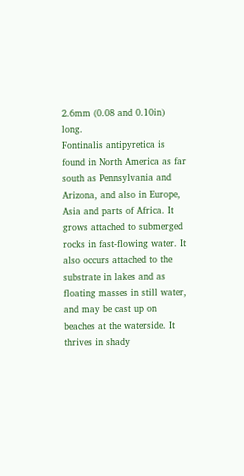2.6mm (0.08 and 0.10in) long.
Fontinalis antipyretica is found in North America as far south as Pennsylvania and Arizona, and also in Europe, Asia and parts of Africa. It grows attached to submerged rocks in fast-flowing water. It also occurs attached to the substrate in lakes and as floating masses in still water, and may be cast up on beaches at the waterside. It thrives in shady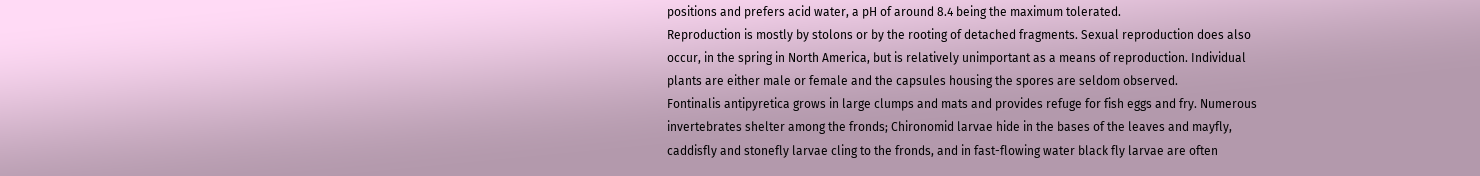positions and prefers acid water, a pH of around 8.4 being the maximum tolerated.
Reproduction is mostly by stolons or by the rooting of detached fragments. Sexual reproduction does also occur, in the spring in North America, but is relatively unimportant as a means of reproduction. Individual plants are either male or female and the capsules housing the spores are seldom observed.
Fontinalis antipyretica grows in large clumps and mats and provides refuge for fish eggs and fry. Numerous invertebrates shelter among the fronds; Chironomid larvae hide in the bases of the leaves and mayfly, caddisfly and stonefly larvae cling to the fronds, and in fast-flowing water black fly larvae are often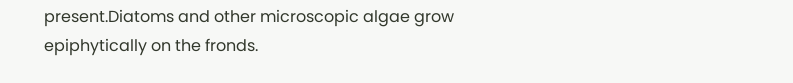present.Diatoms and other microscopic algae grow epiphytically on the fronds.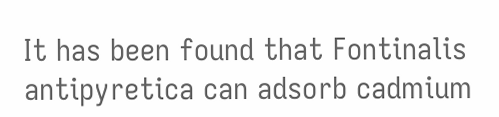It has been found that Fontinalis antipyretica can adsorb cadmium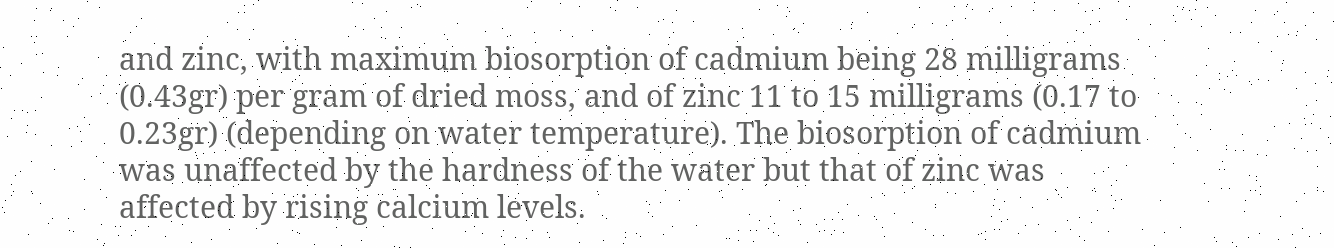and zinc, with maximum biosorption of cadmium being 28 milligrams (0.43gr) per gram of dried moss, and of zinc 11 to 15 milligrams (0.17 to 0.23gr) (depending on water temperature). The biosorption of cadmium was unaffected by the hardness of the water but that of zinc was affected by rising calcium levels.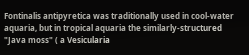Fontinalis antipyretica was traditionally used in cool-water aquaria, but in tropical aquaria the similarly-structured "Java moss" ( a Vesicularia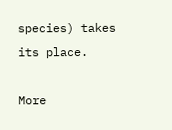species) takes its place.

More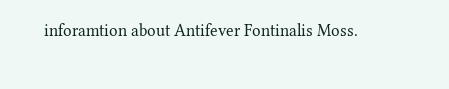inforamtion about Antifever Fontinalis Moss.